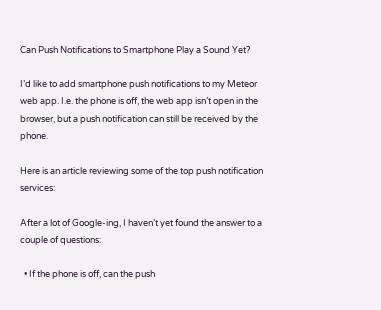Can Push Notifications to Smartphone Play a Sound Yet?

I’d like to add smartphone push notifications to my Meteor web app. I.e. the phone is off, the web app isn’t open in the browser, but a push notification can still be received by the phone.

Here is an article reviewing some of the top push notification services:

After a lot of Google-ing, I haven’t yet found the answer to a couple of questions:

  • If the phone is off, can the push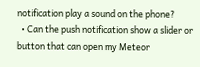notification play a sound on the phone?
  • Can the push notification show a slider or button that can open my Meteor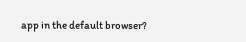app in the default browser?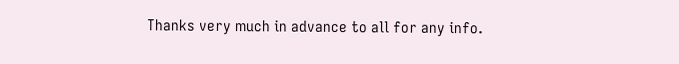Thanks very much in advance to all for any info.